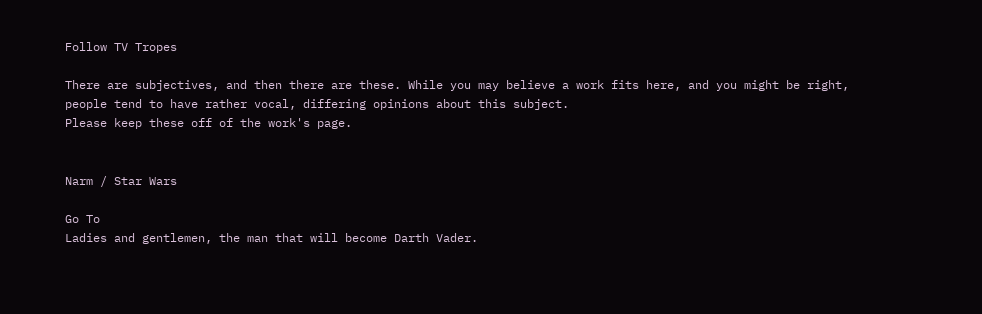Follow TV Tropes

There are subjectives, and then there are these. While you may believe a work fits here, and you might be right, people tend to have rather vocal, differing opinions about this subject.
Please keep these off of the work's page.


Narm / Star Wars

Go To
Ladies and gentlemen, the man that will become Darth Vader.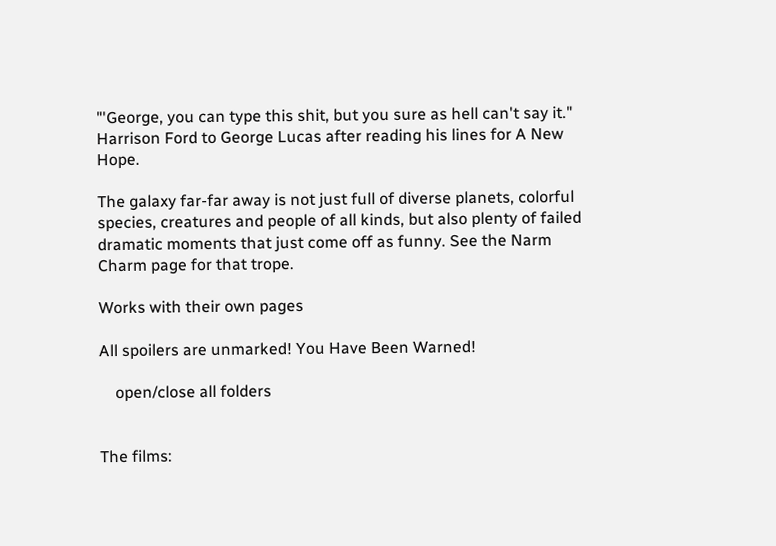"'George, you can type this shit, but you sure as hell can't say it."
Harrison Ford to George Lucas after reading his lines for A New Hope.

The galaxy far-far away is not just full of diverse planets, colorful species, creatures and people of all kinds, but also plenty of failed dramatic moments that just come off as funny. See the Narm Charm page for that trope.

Works with their own pages

All spoilers are unmarked! You Have Been Warned!

    open/close all folders


The films: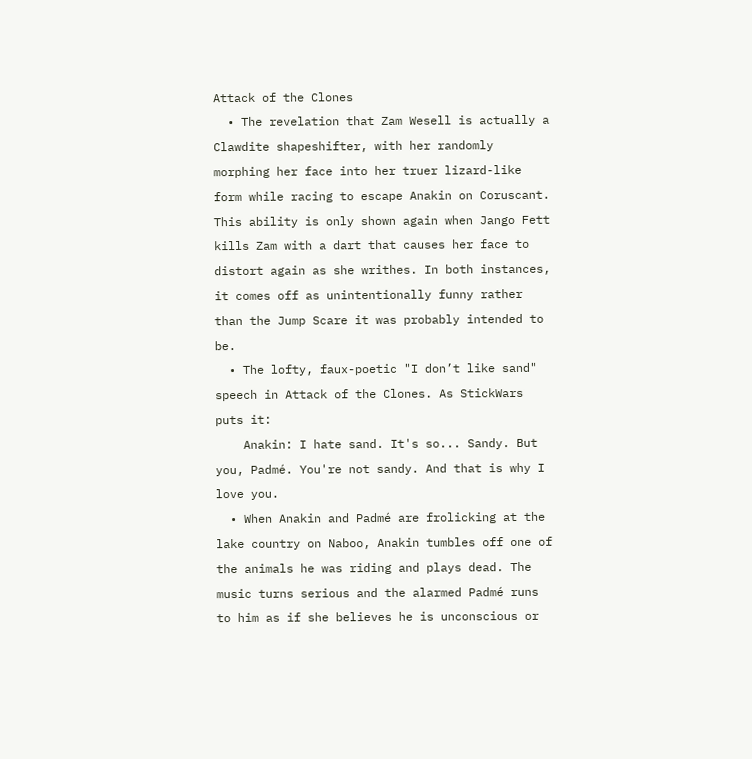Attack of the Clones
  • The revelation that Zam Wesell is actually a Clawdite shapeshifter, with her randomly morphing her face into her truer lizard-like form while racing to escape Anakin on Coruscant. This ability is only shown again when Jango Fett kills Zam with a dart that causes her face to distort again as she writhes. In both instances, it comes off as unintentionally funny rather than the Jump Scare it was probably intended to be.
  • The lofty, faux-poetic "I don’t like sand" speech in Attack of the Clones. As StickWars puts it:
    Anakin: I hate sand. It's so... Sandy. But you, Padmé. You're not sandy. And that is why I love you.
  • When Anakin and Padmé are frolicking at the lake country on Naboo, Anakin tumbles off one of the animals he was riding and plays dead. The music turns serious and the alarmed Padmé runs to him as if she believes he is unconscious or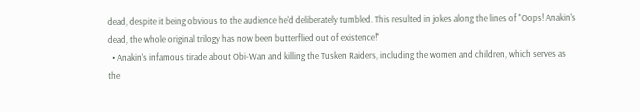dead, despite it being obvious to the audience he'd deliberately tumbled. This resulted in jokes along the lines of "Oops! Anakin's dead, the whole original trilogy has now been butterflied out of existence!"
  • Anakin's infamous tirade about Obi-Wan and killing the Tusken Raiders, including the women and children, which serves as the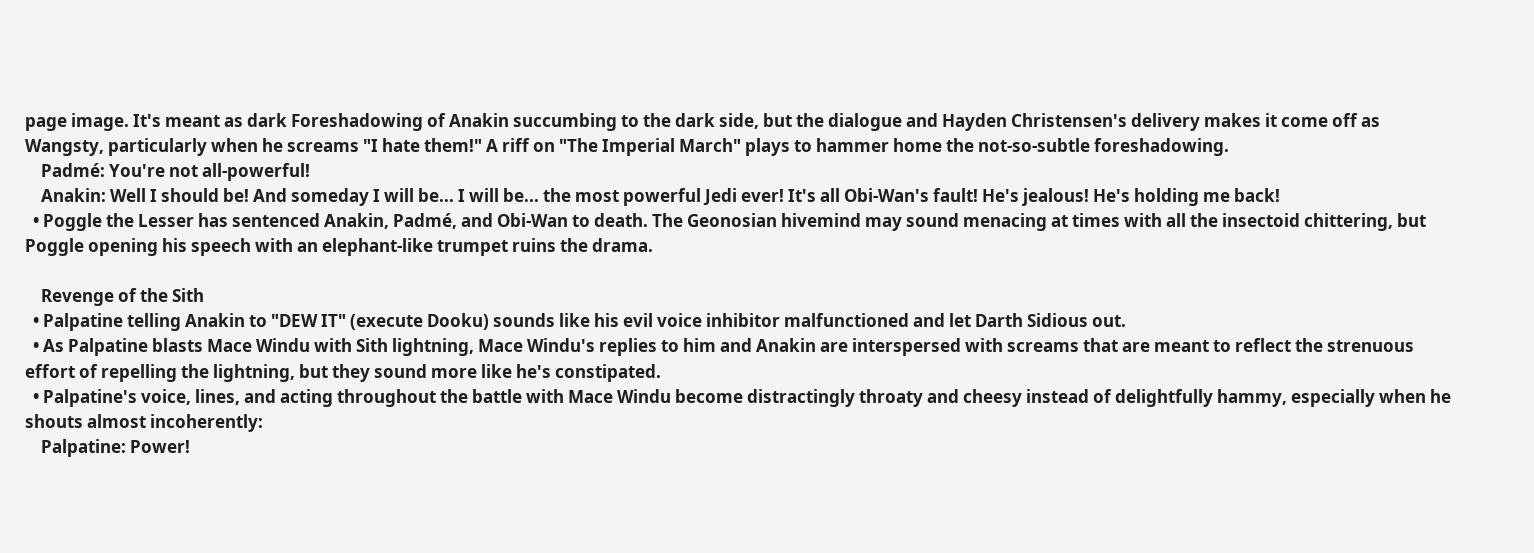page image. It's meant as dark Foreshadowing of Anakin succumbing to the dark side, but the dialogue and Hayden Christensen's delivery makes it come off as Wangsty, particularly when he screams "I hate them!" A riff on "The Imperial March" plays to hammer home the not-so-subtle foreshadowing.
    Padmé: You're not all-powerful!
    Anakin: Well I should be! And someday I will be... I will be... the most powerful Jedi ever! It's all Obi-Wan's fault! He's jealous! He's holding me back!
  • Poggle the Lesser has sentenced Anakin, Padmé, and Obi-Wan to death. The Geonosian hivemind may sound menacing at times with all the insectoid chittering, but Poggle opening his speech with an elephant-like trumpet ruins the drama.

    Revenge of the Sith
  • Palpatine telling Anakin to "DEW IT" (execute Dooku) sounds like his evil voice inhibitor malfunctioned and let Darth Sidious out.
  • As Palpatine blasts Mace Windu with Sith lightning, Mace Windu's replies to him and Anakin are interspersed with screams that are meant to reflect the strenuous effort of repelling the lightning, but they sound more like he's constipated.
  • Palpatine's voice, lines, and acting throughout the battle with Mace Windu become distractingly throaty and cheesy instead of delightfully hammy, especially when he shouts almost incoherently:
    Palpatine: Power!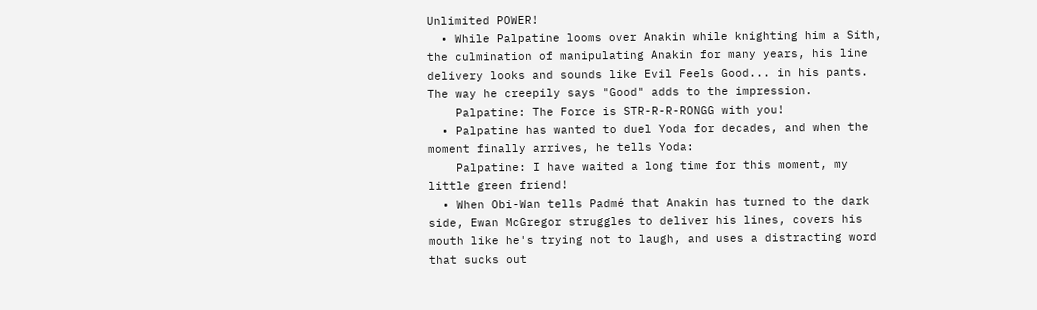Unlimited POWER!
  • While Palpatine looms over Anakin while knighting him a Sith, the culmination of manipulating Anakin for many years, his line delivery looks and sounds like Evil Feels Good... in his pants. The way he creepily says "Good" adds to the impression.
    Palpatine: The Force is STR-R-R-RONGG with you!
  • Palpatine has wanted to duel Yoda for decades, and when the moment finally arrives, he tells Yoda:
    Palpatine: I have waited a long time for this moment, my little green friend!
  • When Obi-Wan tells Padmé that Anakin has turned to the dark side, Ewan McGregor struggles to deliver his lines, covers his mouth like he's trying not to laugh, and uses a distracting word that sucks out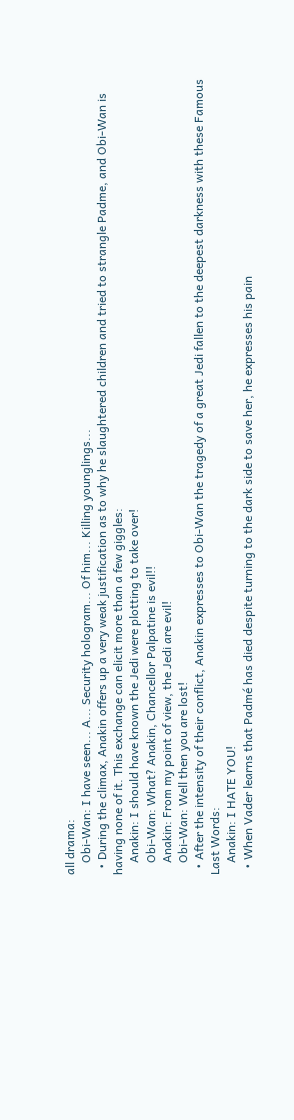all drama:
    Obi-Wan: I have seen... A... Security hologram... Of him... Killing younglings...
  • During the climax, Anakin offers up a very weak justification as to why he slaughtered children and tried to strangle Padme, and Obi-Wan is having none of it. This exchange can elicit more than a few giggles:
    Anakin: I should have known the Jedi were plotting to take over!
    Obi-Wan: What? Anakin, Chancellor Palpatine is evil!!
    Anakin: From my point of view, the Jedi are evil!
    Obi-Wan: Well then you are lost!
  • After the intensity of their conflict, Anakin expresses to Obi-Wan the tragedy of a great Jedi fallen to the deepest darkness with these Famous Last Words:
    Anakin: I HATE YOU!
  • When Vader learns that Padmé has died despite turning to the dark side to save her, he expresses his pain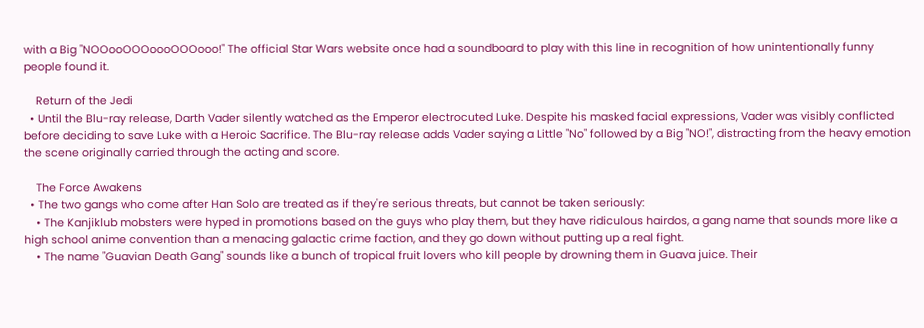with a Big "NOOooOOOoooOOOooo!" The official Star Wars website once had a soundboard to play with this line in recognition of how unintentionally funny people found it.

    Return of the Jedi
  • Until the Blu-ray release, Darth Vader silently watched as the Emperor electrocuted Luke. Despite his masked facial expressions, Vader was visibly conflicted before deciding to save Luke with a Heroic Sacrifice. The Blu-ray release adds Vader saying a Little "No" followed by a Big "NO!", distracting from the heavy emotion the scene originally carried through the acting and score.

    The Force Awakens
  • The two gangs who come after Han Solo are treated as if they're serious threats, but cannot be taken seriously:
    • The Kanjiklub mobsters were hyped in promotions based on the guys who play them, but they have ridiculous hairdos, a gang name that sounds more like a high school anime convention than a menacing galactic crime faction, and they go down without putting up a real fight.
    • The name "Guavian Death Gang" sounds like a bunch of tropical fruit lovers who kill people by drowning them in Guava juice. Their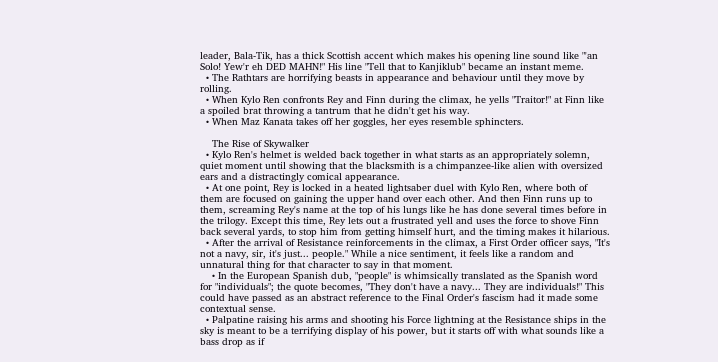leader, Bala-Tik, has a thick Scottish accent which makes his opening line sound like "'an Solo! Yew'r eh DED MAHN!" His line "Tell that to Kanjiklub" became an instant meme.
  • The Rathtars are horrifying beasts in appearance and behaviour until they move by rolling.
  • When Kylo Ren confronts Rey and Finn during the climax, he yells "Traitor!" at Finn like a spoiled brat throwing a tantrum that he didn't get his way.
  • When Maz Kanata takes off her goggles, her eyes resemble sphincters.

    The Rise of Skywalker
  • Kylo Ren's helmet is welded back together in what starts as an appropriately solemn, quiet moment until showing that the blacksmith is a chimpanzee-like alien with oversized ears and a distractingly comical appearance.
  • At one point, Rey is locked in a heated lightsaber duel with Kylo Ren, where both of them are focused on gaining the upper hand over each other. And then Finn runs up to them, screaming Rey's name at the top of his lungs like he has done several times before in the trilogy. Except this time, Rey lets out a frustrated yell and uses the force to shove Finn back several yards, to stop him from getting himself hurt, and the timing makes it hilarious.
  • After the arrival of Resistance reinforcements in the climax, a First Order officer says, "It's not a navy, sir, it's just... people." While a nice sentiment, it feels like a random and unnatural thing for that character to say in that moment.
    • In the European Spanish dub, "people" is whimsically translated as the Spanish word for "individuals"; the quote becomes, "They don't have a navy... They are individuals!" This could have passed as an abstract reference to the Final Order's fascism had it made some contextual sense.
  • Palpatine raising his arms and shooting his Force lightning at the Resistance ships in the sky is meant to be a terrifying display of his power, but it starts off with what sounds like a bass drop as if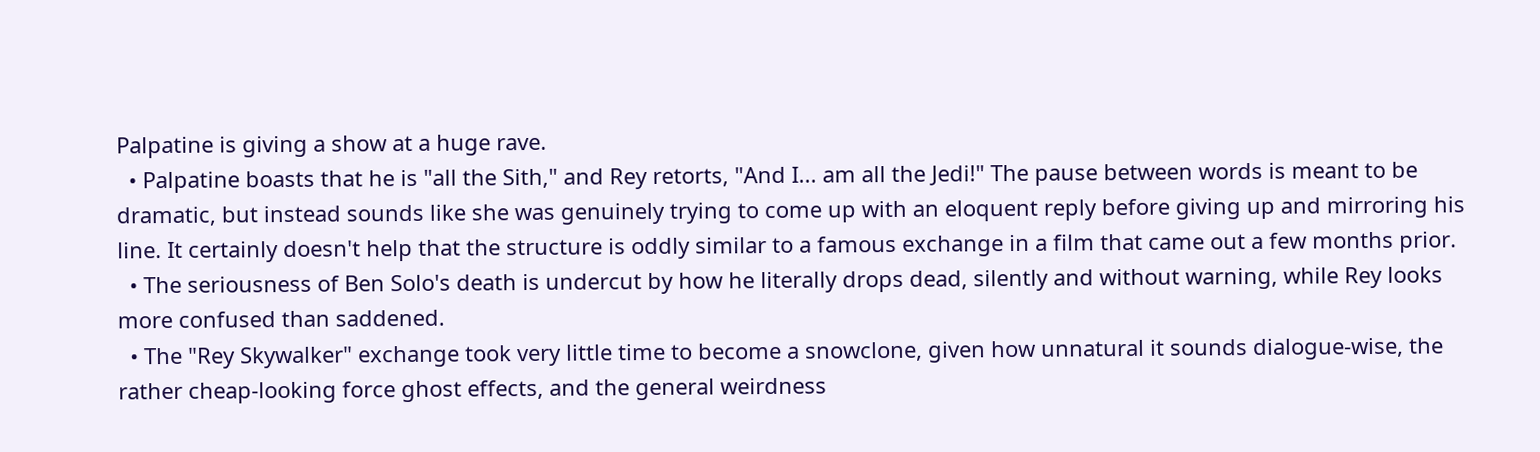Palpatine is giving a show at a huge rave.
  • Palpatine boasts that he is "all the Sith," and Rey retorts, "And I... am all the Jedi!" The pause between words is meant to be dramatic, but instead sounds like she was genuinely trying to come up with an eloquent reply before giving up and mirroring his line. It certainly doesn't help that the structure is oddly similar to a famous exchange in a film that came out a few months prior.
  • The seriousness of Ben Solo's death is undercut by how he literally drops dead, silently and without warning, while Rey looks more confused than saddened.
  • The "Rey Skywalker" exchange took very little time to become a snowclone, given how unnatural it sounds dialogue-wise, the rather cheap-looking force ghost effects, and the general weirdness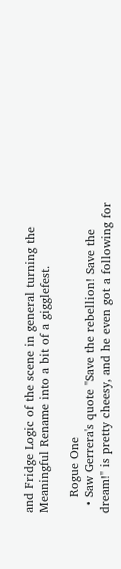and Fridge Logic of the scene in general turning the Meaningful Rename into a bit of a gigglefest.

    Rogue One
  • Saw Gerrera's quote "Save the rebellion! Save the dream!" is pretty cheesy, and he even got a following for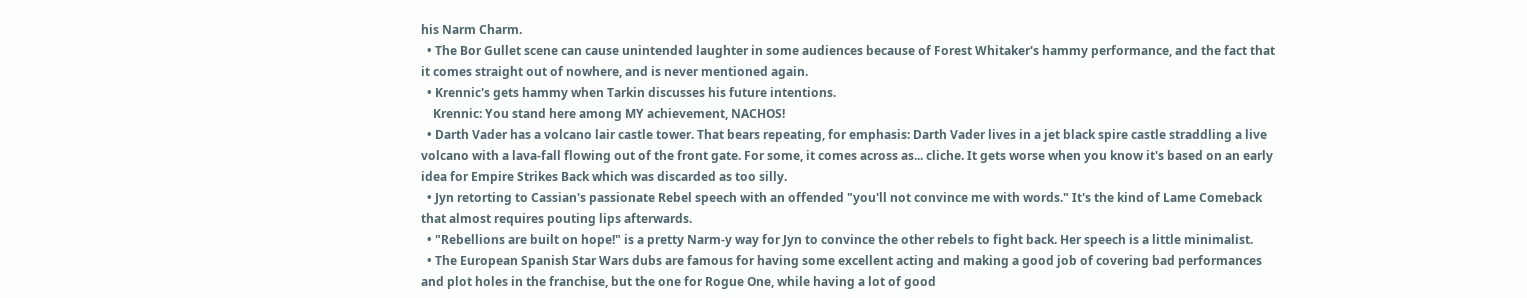his Narm Charm.
  • The Bor Gullet scene can cause unintended laughter in some audiences because of Forest Whitaker's hammy performance, and the fact that it comes straight out of nowhere, and is never mentioned again.
  • Krennic's gets hammy when Tarkin discusses his future intentions.
    Krennic: You stand here among MY achievement, NACHOS!
  • Darth Vader has a volcano lair castle tower. That bears repeating, for emphasis: Darth Vader lives in a jet black spire castle straddling a live volcano with a lava-fall flowing out of the front gate. For some, it comes across as... cliche. It gets worse when you know it's based on an early idea for Empire Strikes Back which was discarded as too silly.
  • Jyn retorting to Cassian's passionate Rebel speech with an offended "you'll not convince me with words." It's the kind of Lame Comeback that almost requires pouting lips afterwards.
  • "Rebellions are built on hope!" is a pretty Narm-y way for Jyn to convince the other rebels to fight back. Her speech is a little minimalist.
  • The European Spanish Star Wars dubs are famous for having some excellent acting and making a good job of covering bad performances and plot holes in the franchise, but the one for Rogue One, while having a lot of good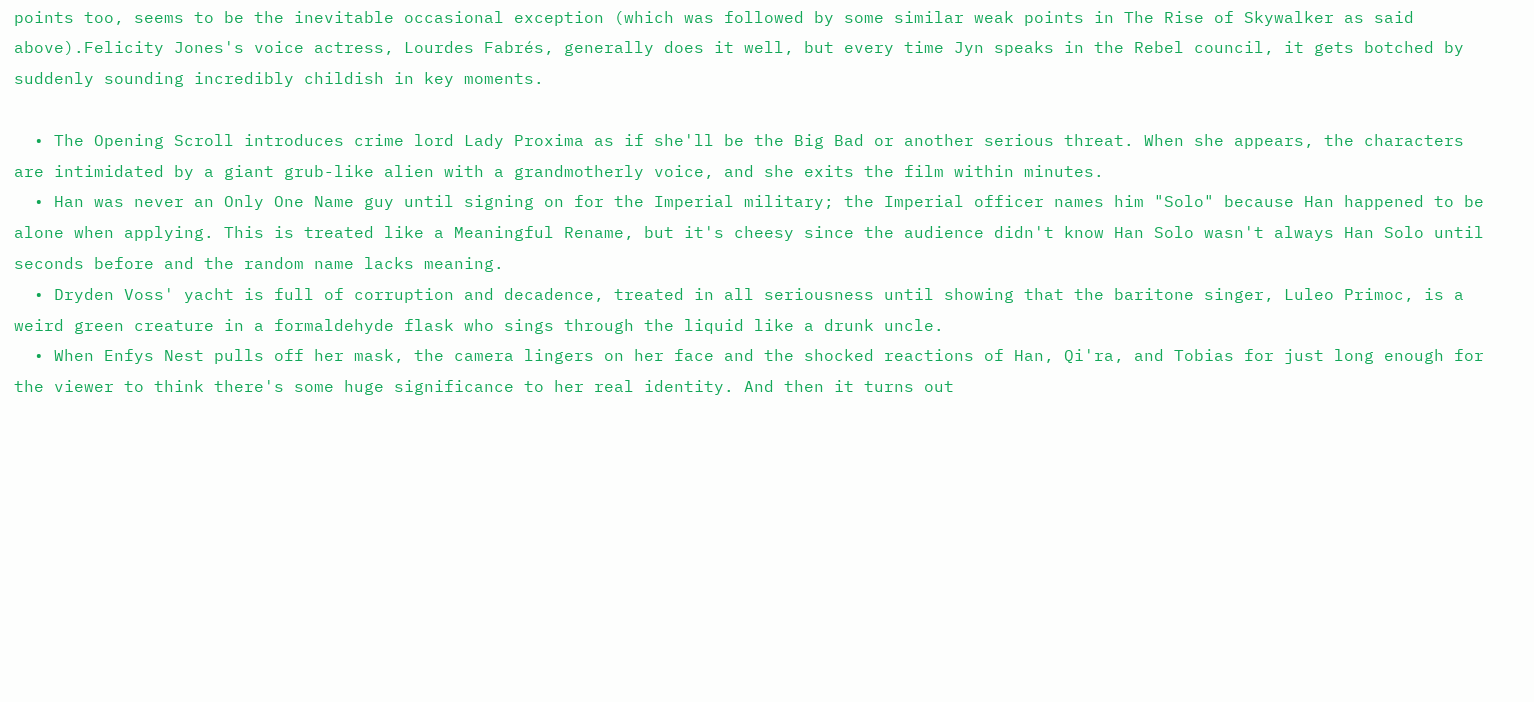points too, seems to be the inevitable occasional exception (which was followed by some similar weak points in The Rise of Skywalker as said above).Felicity Jones's voice actress, Lourdes Fabrés, generally does it well, but every time Jyn speaks in the Rebel council, it gets botched by suddenly sounding incredibly childish in key moments.

  • The Opening Scroll introduces crime lord Lady Proxima as if she'll be the Big Bad or another serious threat. When she appears, the characters are intimidated by a giant grub-like alien with a grandmotherly voice, and she exits the film within minutes.
  • Han was never an Only One Name guy until signing on for the Imperial military; the Imperial officer names him "Solo" because Han happened to be alone when applying. This is treated like a Meaningful Rename, but it's cheesy since the audience didn't know Han Solo wasn't always Han Solo until seconds before and the random name lacks meaning.
  • Dryden Voss' yacht is full of corruption and decadence, treated in all seriousness until showing that the baritone singer, Luleo Primoc, is a weird green creature in a formaldehyde flask who sings through the liquid like a drunk uncle.
  • When Enfys Nest pulls off her mask, the camera lingers on her face and the shocked reactions of Han, Qi'ra, and Tobias for just long enough for the viewer to think there's some huge significance to her real identity. And then it turns out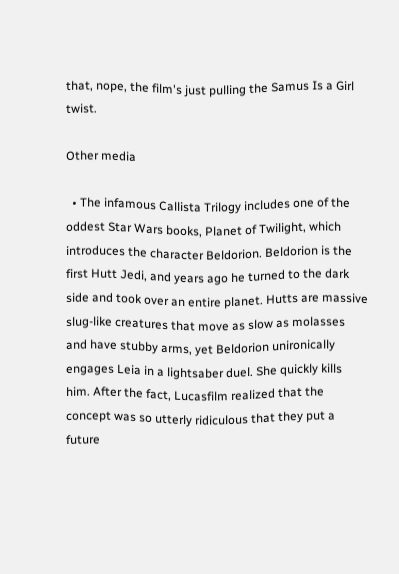that, nope, the film's just pulling the Samus Is a Girl twist.

Other media

  • The infamous Callista Trilogy includes one of the oddest Star Wars books, Planet of Twilight, which introduces the character Beldorion. Beldorion is the first Hutt Jedi, and years ago he turned to the dark side and took over an entire planet. Hutts are massive slug-like creatures that move as slow as molasses and have stubby arms, yet Beldorion unironically engages Leia in a lightsaber duel. She quickly kills him. After the fact, Lucasfilm realized that the concept was so utterly ridiculous that they put a future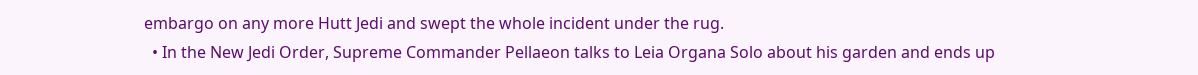embargo on any more Hutt Jedi and swept the whole incident under the rug.
  • In the New Jedi Order, Supreme Commander Pellaeon talks to Leia Organa Solo about his garden and ends up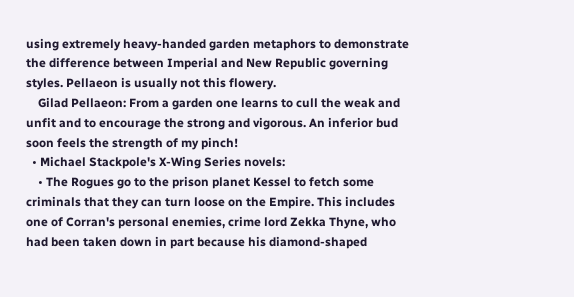using extremely heavy-handed garden metaphors to demonstrate the difference between Imperial and New Republic governing styles. Pellaeon is usually not this flowery.
    Gilad Pellaeon: From a garden one learns to cull the weak and unfit and to encourage the strong and vigorous. An inferior bud soon feels the strength of my pinch!
  • Michael Stackpole's X-Wing Series novels:
    • The Rogues go to the prison planet Kessel to fetch some criminals that they can turn loose on the Empire. This includes one of Corran's personal enemies, crime lord Zekka Thyne, who had been taken down in part because his diamond-shaped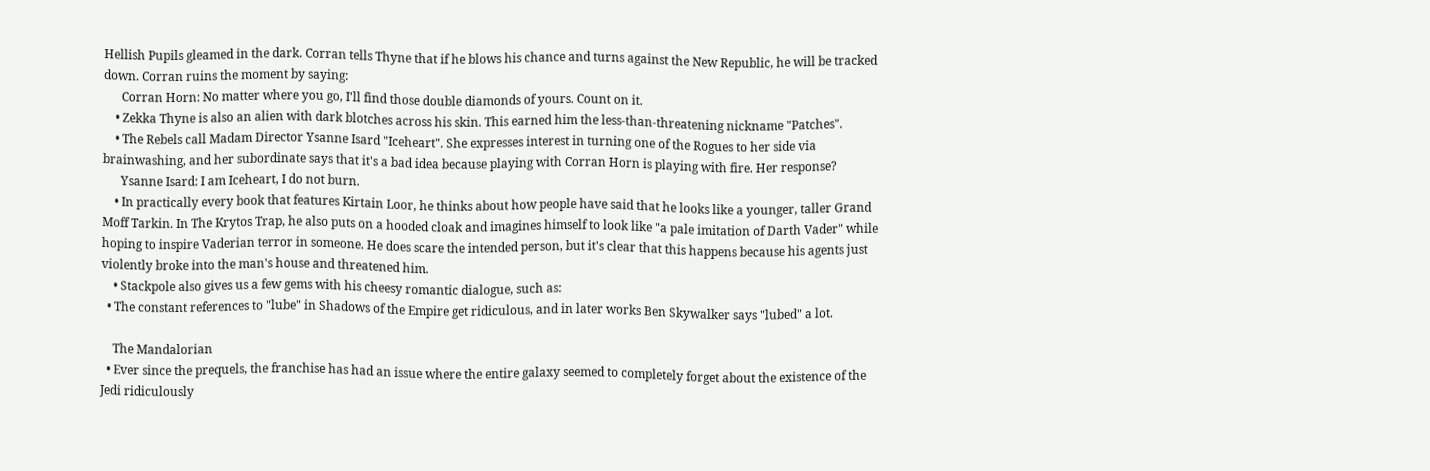Hellish Pupils gleamed in the dark. Corran tells Thyne that if he blows his chance and turns against the New Republic, he will be tracked down. Corran ruins the moment by saying:
      Corran Horn: No matter where you go, I'll find those double diamonds of yours. Count on it.
    • Zekka Thyne is also an alien with dark blotches across his skin. This earned him the less-than-threatening nickname "Patches".
    • The Rebels call Madam Director Ysanne Isard "Iceheart". She expresses interest in turning one of the Rogues to her side via brainwashing, and her subordinate says that it's a bad idea because playing with Corran Horn is playing with fire. Her response?
      Ysanne Isard: I am Iceheart, I do not burn.
    • In practically every book that features Kirtain Loor, he thinks about how people have said that he looks like a younger, taller Grand Moff Tarkin. In The Krytos Trap, he also puts on a hooded cloak and imagines himself to look like "a pale imitation of Darth Vader" while hoping to inspire Vaderian terror in someone. He does scare the intended person, but it's clear that this happens because his agents just violently broke into the man's house and threatened him.
    • Stackpole also gives us a few gems with his cheesy romantic dialogue, such as:
  • The constant references to "lube" in Shadows of the Empire get ridiculous, and in later works Ben Skywalker says "lubed" a lot.

    The Mandalorian
  • Ever since the prequels, the franchise has had an issue where the entire galaxy seemed to completely forget about the existence of the Jedi ridiculously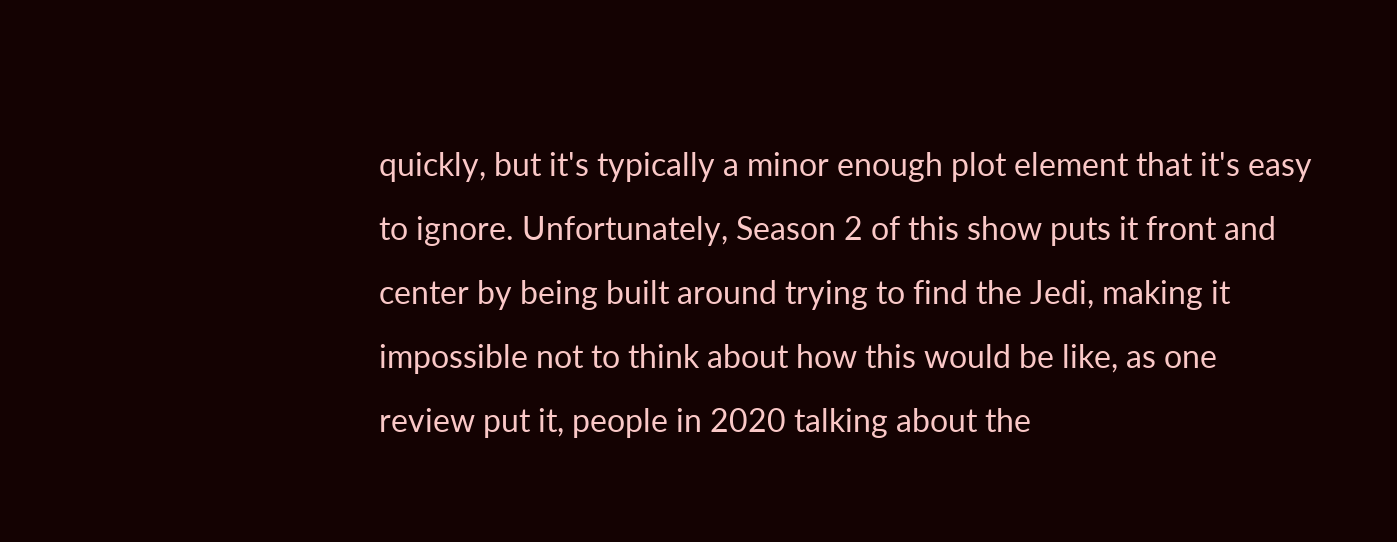quickly, but it's typically a minor enough plot element that it's easy to ignore. Unfortunately, Season 2 of this show puts it front and center by being built around trying to find the Jedi, making it impossible not to think about how this would be like, as one review put it, people in 2020 talking about the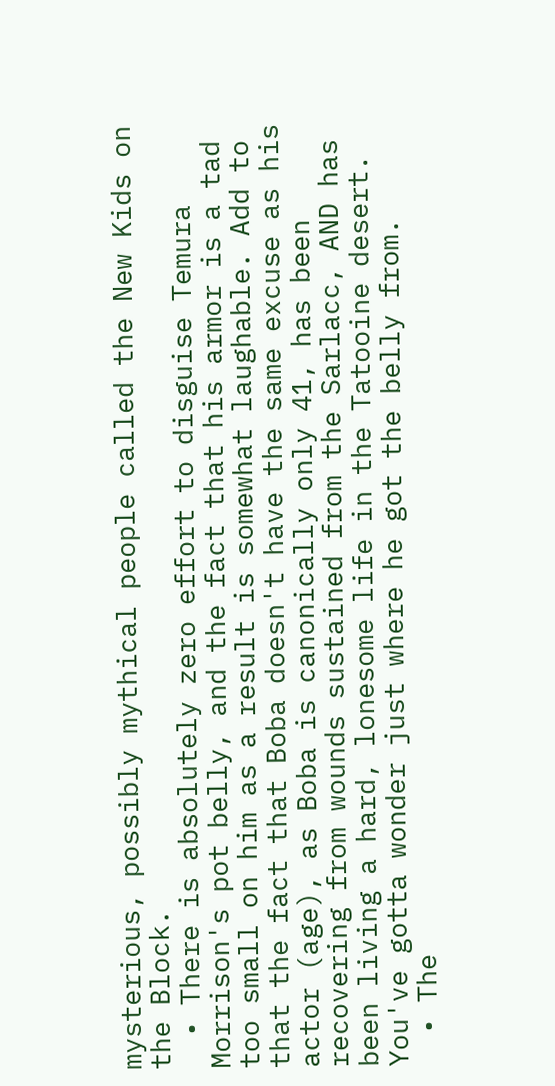mysterious, possibly mythical people called the New Kids on the Block.
  • There is absolutely zero effort to disguise Temura Morrison's pot belly, and the fact that his armor is a tad too small on him as a result is somewhat laughable. Add to that the fact that Boba doesn't have the same excuse as his actor (age), as Boba is canonically only 41, has been recovering from wounds sustained from the Sarlacc, AND has been living a hard, lonesome life in the Tatooine desert. You've gotta wonder just where he got the belly from.
  • The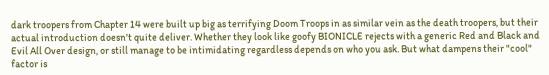dark troopers from Chapter 14 were built up big as terrifying Doom Troops in as similar vein as the death troopers, but their actual introduction doesn't quite deliver. Whether they look like goofy BIONICLE rejects with a generic Red and Black and Evil All Over design, or still manage to be intimidating regardless depends on who you ask. But what dampens their "cool" factor is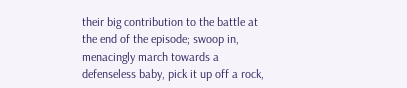their big contribution to the battle at the end of the episode; swoop in, menacingly march towards a defenseless baby, pick it up off a rock,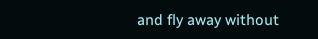and fly away without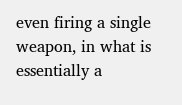even firing a single weapon, in what is essentially a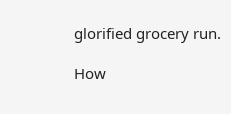glorified grocery run.

How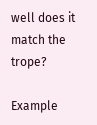well does it match the trope?

Example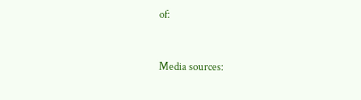of:


Media sources: